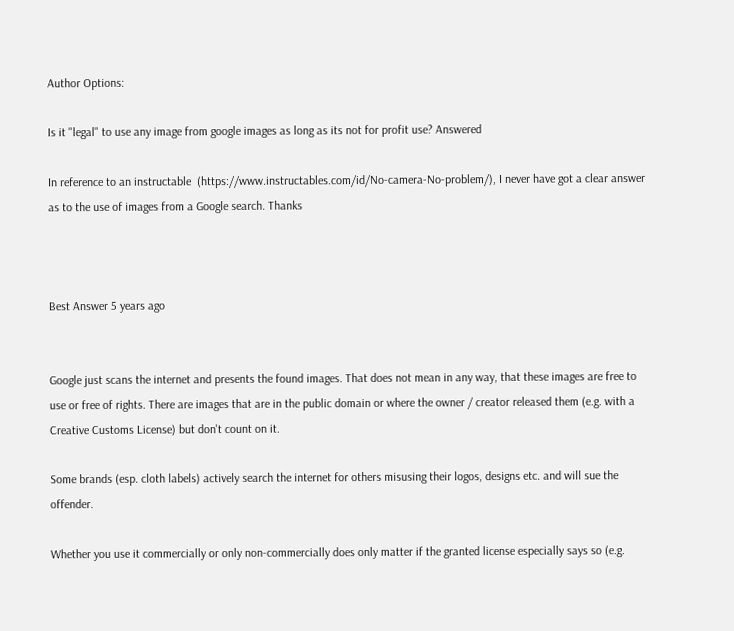Author Options:

Is it "legal" to use any image from google images as long as its not for profit use? Answered

In reference to an instructable  (https://www.instructables.com/id/No-camera-No-problem/), I never have got a clear answer as to the use of images from a Google search. Thanks



Best Answer 5 years ago


Google just scans the internet and presents the found images. That does not mean in any way, that these images are free to use or free of rights. There are images that are in the public domain or where the owner / creator released them (e.g. with a Creative Customs License) but don't count on it.

Some brands (esp. cloth labels) actively search the internet for others misusing their logos, designs etc. and will sue the offender.

Whether you use it commercially or only non-commercially does only matter if the granted license especially says so (e.g.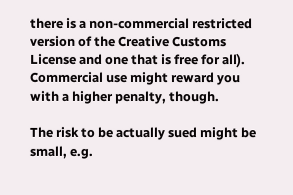there is a non-commercial restricted version of the Creative Customs License and one that is free for all). Commercial use might reward you with a higher penalty, though.

The risk to be actually sued might be small, e.g.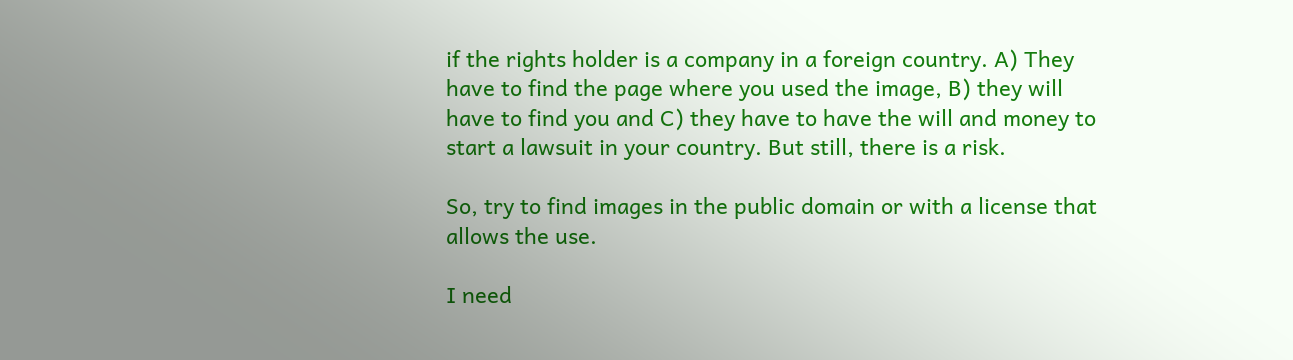if the rights holder is a company in a foreign country. A) They have to find the page where you used the image, B) they will have to find you and C) they have to have the will and money to start a lawsuit in your country. But still, there is a risk.

So, try to find images in the public domain or with a license that allows the use.

I need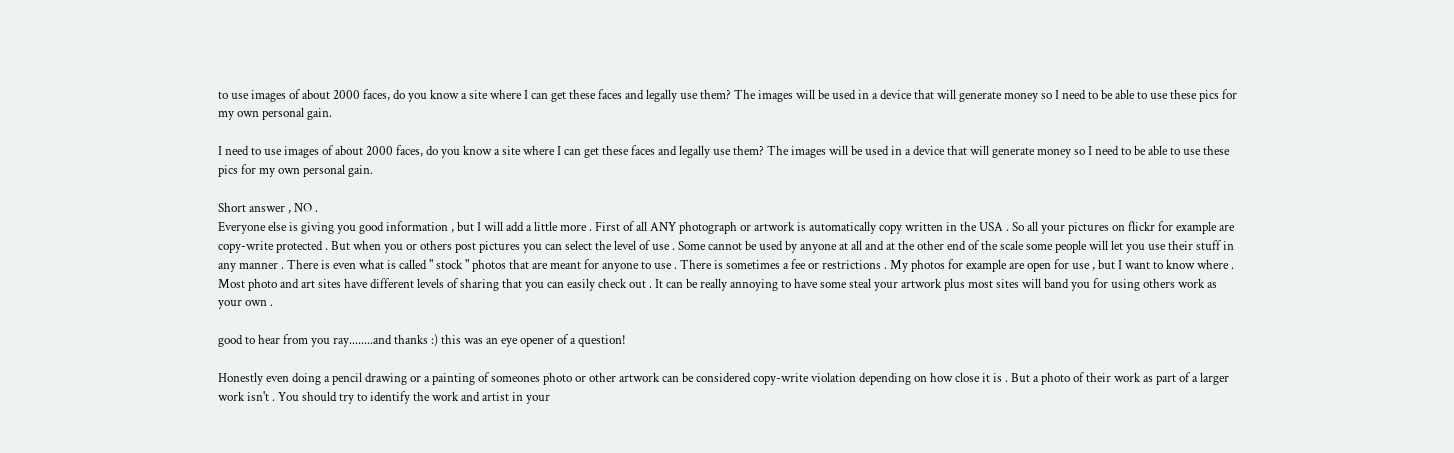to use images of about 2000 faces, do you know a site where I can get these faces and legally use them? The images will be used in a device that will generate money so I need to be able to use these pics for my own personal gain.

I need to use images of about 2000 faces, do you know a site where I can get these faces and legally use them? The images will be used in a device that will generate money so I need to be able to use these pics for my own personal gain.

Short answer , NO .
Everyone else is giving you good information , but I will add a little more . First of all ANY photograph or artwork is automatically copy written in the USA . So all your pictures on flickr for example are copy-write protected . But when you or others post pictures you can select the level of use . Some cannot be used by anyone at all and at the other end of the scale some people will let you use their stuff in any manner . There is even what is called " stock " photos that are meant for anyone to use . There is sometimes a fee or restrictions . My photos for example are open for use , but I want to know where . Most photo and art sites have different levels of sharing that you can easily check out . It can be really annoying to have some steal your artwork plus most sites will band you for using others work as your own .

good to hear from you ray........and thanks :) this was an eye opener of a question!

Honestly even doing a pencil drawing or a painting of someones photo or other artwork can be considered copy-write violation depending on how close it is . But a photo of their work as part of a larger work isn't . You should try to identify the work and artist in your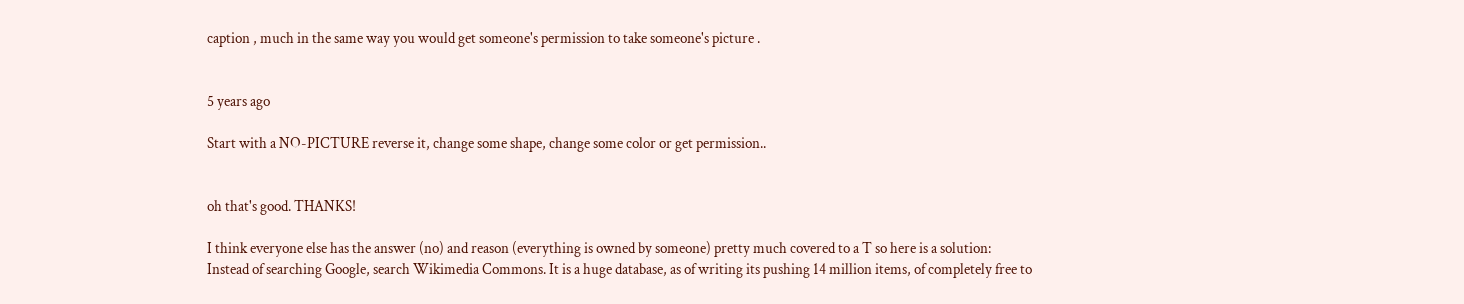caption , much in the same way you would get someone's permission to take someone's picture .


5 years ago

Start with a NO-PICTURE reverse it, change some shape, change some color or get permission..


oh that's good. THANKS!

I think everyone else has the answer (no) and reason (everything is owned by someone) pretty much covered to a T so here is a solution:
Instead of searching Google, search Wikimedia Commons. It is a huge database, as of writing its pushing 14 million items, of completely free to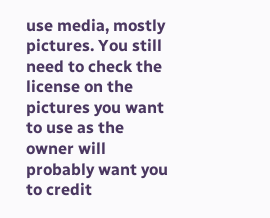use media, mostly pictures. You still need to check the license on the pictures you want to use as the owner will probably want you to credit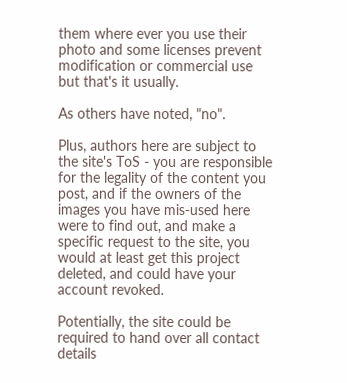them where ever you use their photo and some licenses prevent modification or commercial use but that's it usually.

As others have noted, "no".

Plus, authors here are subject to the site's ToS - you are responsible for the legality of the content you post, and if the owners of the images you have mis-used here were to find out, and make a specific request to the site, you would at least get this project deleted, and could have your account revoked.

Potentially, the site could be required to hand over all contact details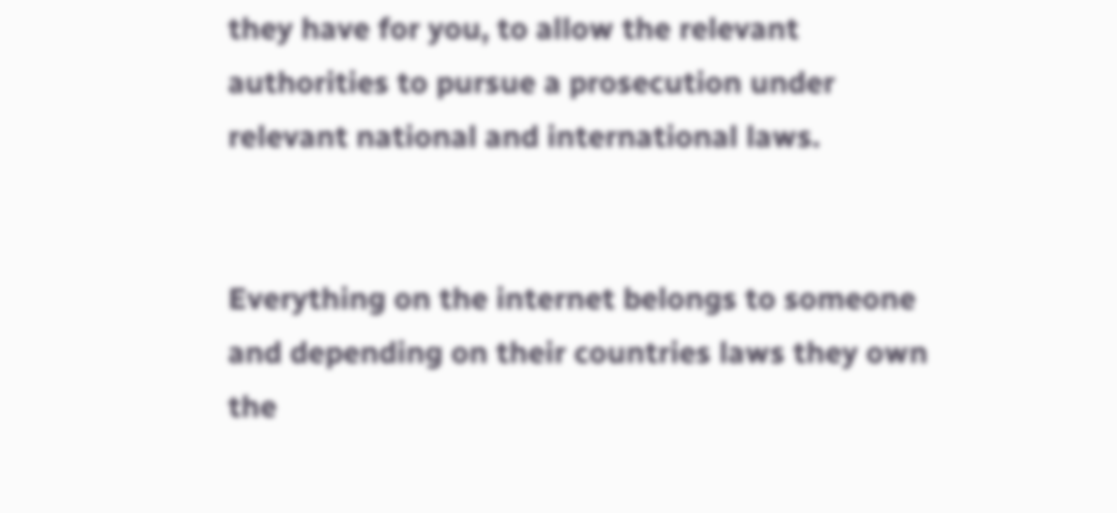they have for you, to allow the relevant authorities to pursue a prosecution under relevant national and international laws.


Everything on the internet belongs to someone and depending on their countries laws they own the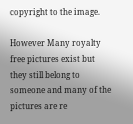copyright to the image.

However Many royalty free pictures exist but they still belong to someone and many of the pictures are re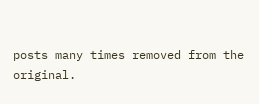posts many times removed from the original.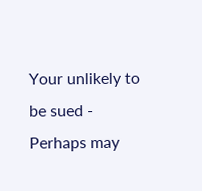Your unlikely to be sued - Perhaps may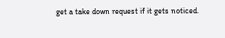get a take down request if it gets noticed.